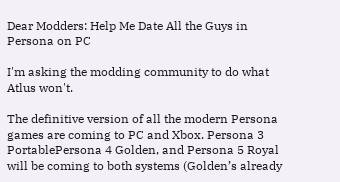Dear Modders: Help Me Date All the Guys in Persona on PC

I'm asking the modding community to do what Atlus won't.

The definitive version of all the modern Persona games are coming to PC and Xbox. Persona 3 PortablePersona 4 Golden, and Persona 5 Royal will be coming to both systems (Golden’s already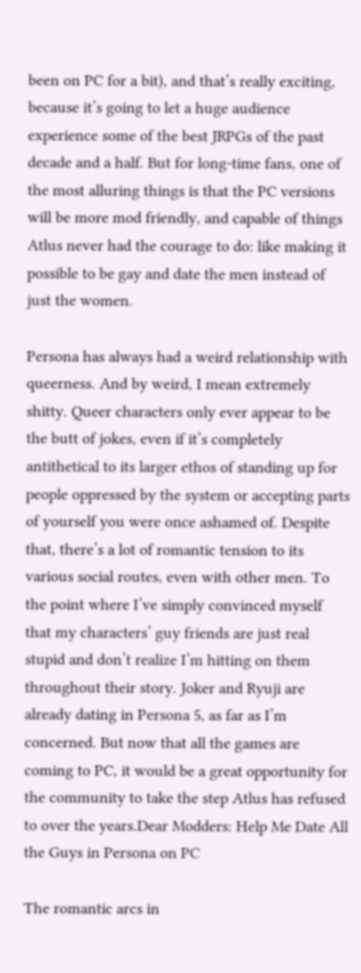been on PC for a bit), and that’s really exciting, because it’s going to let a huge audience experience some of the best JRPGs of the past decade and a half. But for long-time fans, one of the most alluring things is that the PC versions will be more mod friendly, and capable of things Atlus never had the courage to do: like making it possible to be gay and date the men instead of just the women.

Persona has always had a weird relationship with queerness. And by weird, I mean extremely shitty. Queer characters only ever appear to be the butt of jokes, even if it’s completely antithetical to its larger ethos of standing up for people oppressed by the system or accepting parts of yourself you were once ashamed of. Despite that, there’s a lot of romantic tension to its various social routes, even with other men. To the point where I’ve simply convinced myself that my characters’ guy friends are just real stupid and don’t realize I’m hitting on them throughout their story. Joker and Ryuji are already dating in Persona 5, as far as I’m concerned. But now that all the games are coming to PC, it would be a great opportunity for the community to take the step Atlus has refused to over the years.Dear Modders: Help Me Date All the Guys in Persona on PC

The romantic arcs in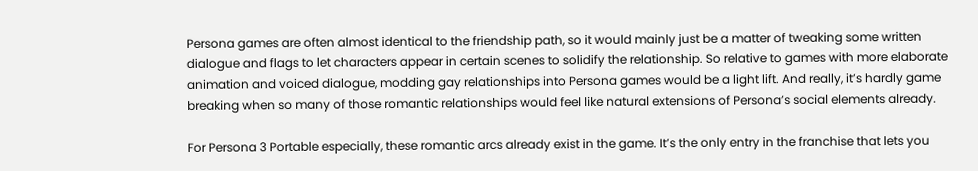Persona games are often almost identical to the friendship path, so it would mainly just be a matter of tweaking some written dialogue and flags to let characters appear in certain scenes to solidify the relationship. So relative to games with more elaborate animation and voiced dialogue, modding gay relationships into Persona games would be a light lift. And really, it’s hardly game breaking when so many of those romantic relationships would feel like natural extensions of Persona’s social elements already.

For Persona 3 Portable especially, these romantic arcs already exist in the game. It’s the only entry in the franchise that lets you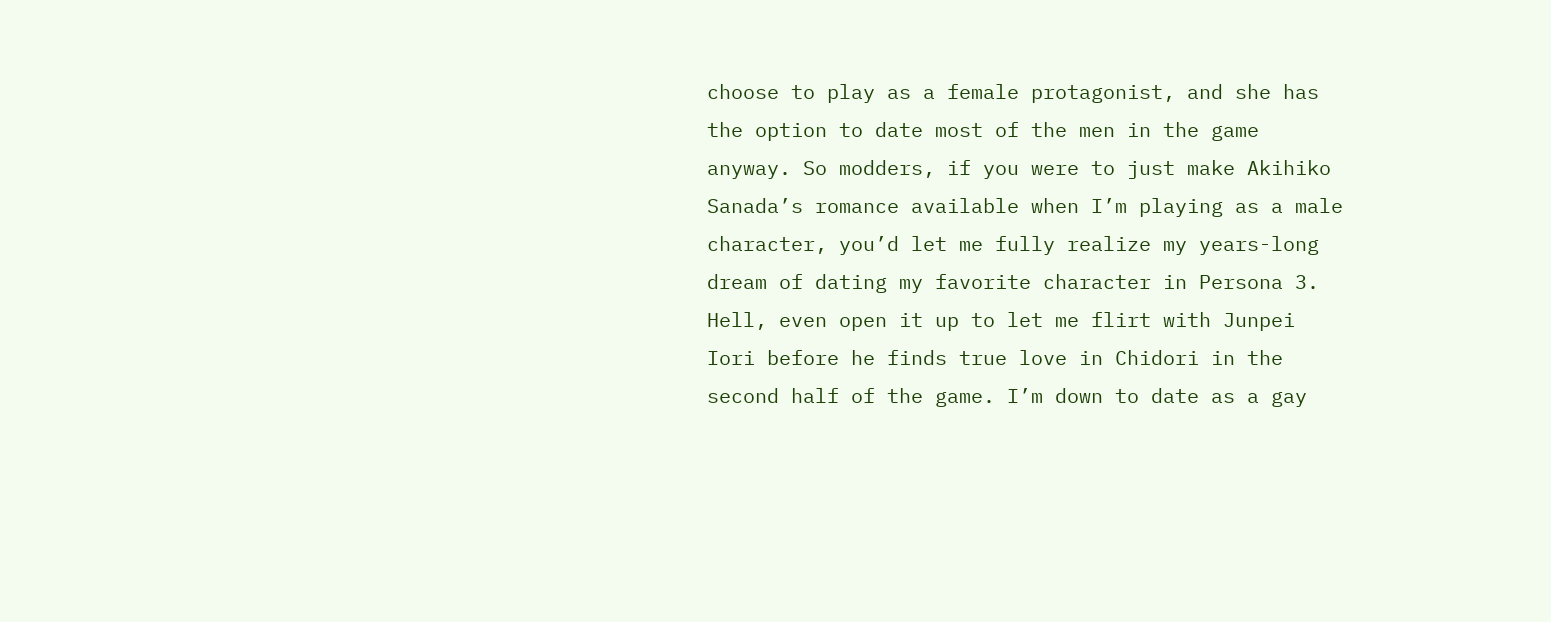choose to play as a female protagonist, and she has the option to date most of the men in the game anyway. So modders, if you were to just make Akihiko Sanada’s romance available when I’m playing as a male character, you’d let me fully realize my years-long dream of dating my favorite character in Persona 3. Hell, even open it up to let me flirt with Junpei Iori before he finds true love in Chidori in the second half of the game. I’m down to date as a gay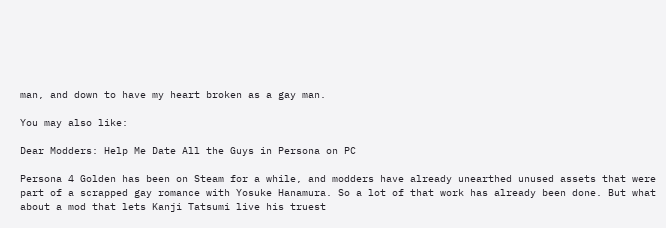man, and down to have my heart broken as a gay man.

You may also like:

Dear Modders: Help Me Date All the Guys in Persona on PC

Persona 4 Golden has been on Steam for a while, and modders have already unearthed unused assets that were part of a scrapped gay romance with Yosuke Hanamura. So a lot of that work has already been done. But what about a mod that lets Kanji Tatsumi live his truest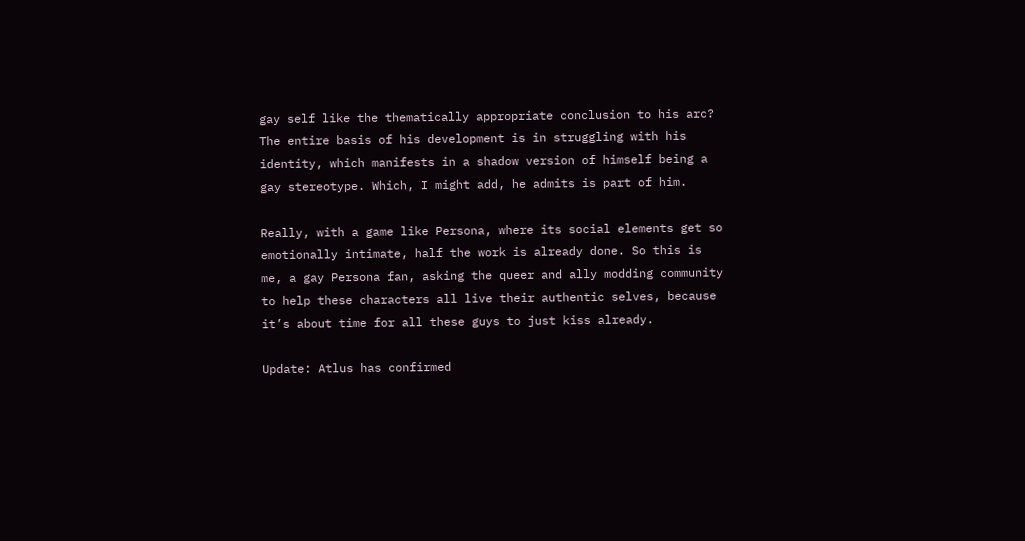gay self like the thematically appropriate conclusion to his arc? The entire basis of his development is in struggling with his identity, which manifests in a shadow version of himself being a gay stereotype. Which, I might add, he admits is part of him.

Really, with a game like Persona, where its social elements get so emotionally intimate, half the work is already done. So this is me, a gay Persona fan, asking the queer and ally modding community to help these characters all live their authentic selves, because it’s about time for all these guys to just kiss already.

Update: Atlus has confirmed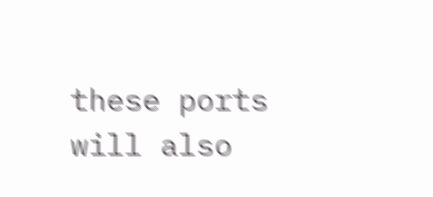these ports will also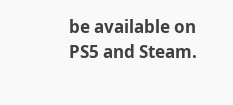be available on PS5 and Steam.